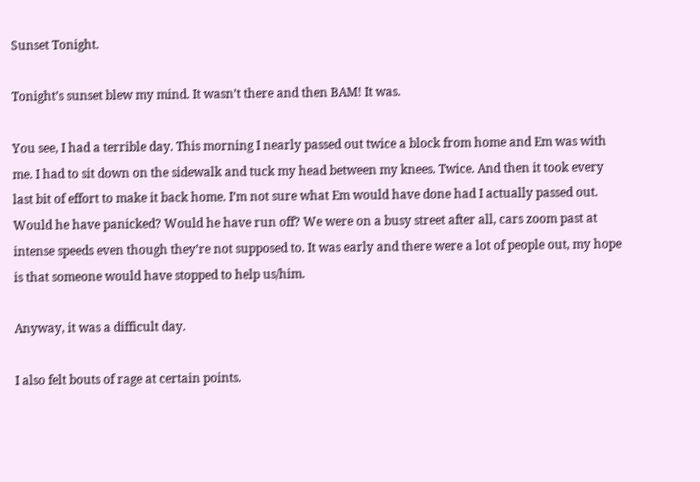Sunset Tonight.

Tonight’s sunset blew my mind. It wasn’t there and then BAM! It was.

You see, I had a terrible day. This morning I nearly passed out twice a block from home and Em was with me. I had to sit down on the sidewalk and tuck my head between my knees. Twice. And then it took every last bit of effort to make it back home. I’m not sure what Em would have done had I actually passed out. Would he have panicked? Would he have run off? We were on a busy street after all, cars zoom past at intense speeds even though they’re not supposed to. It was early and there were a lot of people out, my hope is that someone would have stopped to help us/him.

Anyway, it was a difficult day.

I also felt bouts of rage at certain points.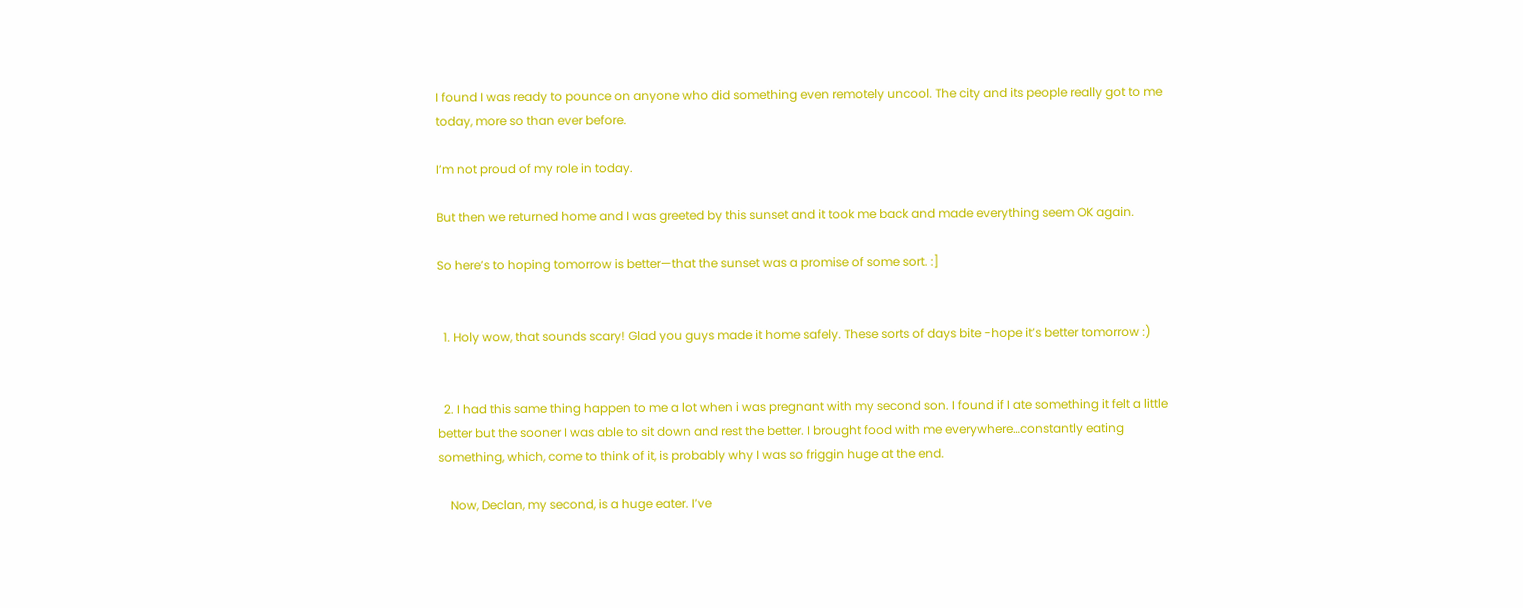I found I was ready to pounce on anyone who did something even remotely uncool. The city and its people really got to me today, more so than ever before.

I’m not proud of my role in today.

But then we returned home and I was greeted by this sunset and it took me back and made everything seem OK again.

So here’s to hoping tomorrow is better—that the sunset was a promise of some sort. :]


  1. Holy wow, that sounds scary! Glad you guys made it home safely. These sorts of days bite -hope it’s better tomorrow :)


  2. I had this same thing happen to me a lot when i was pregnant with my second son. I found if I ate something it felt a little better but the sooner I was able to sit down and rest the better. I brought food with me everywhere…constantly eating something, which, come to think of it, is probably why I was so friggin huge at the end.

    Now, Declan, my second, is a huge eater. I’ve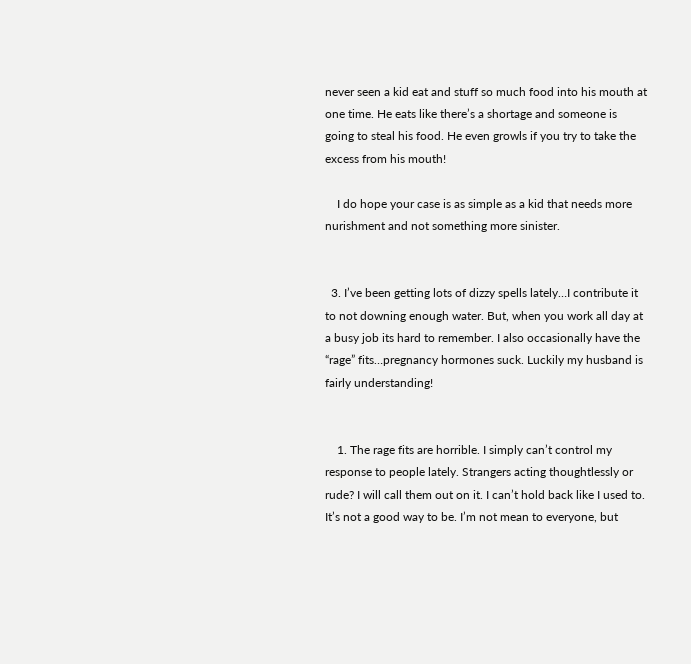never seen a kid eat and stuff so much food into his mouth at one time. He eats like there’s a shortage and someone is going to steal his food. He even growls if you try to take the excess from his mouth!

    I do hope your case is as simple as a kid that needs more nurishment and not something more sinister.


  3. I’ve been getting lots of dizzy spells lately…I contribute it to not downing enough water. But, when you work all day at a busy job its hard to remember. I also occasionally have the “rage” fits…pregnancy hormones suck. Luckily my husband is fairly understanding!


    1. The rage fits are horrible. I simply can’t control my response to people lately. Strangers acting thoughtlessly or rude? I will call them out on it. I can’t hold back like I used to. It’s not a good way to be. I’m not mean to everyone, but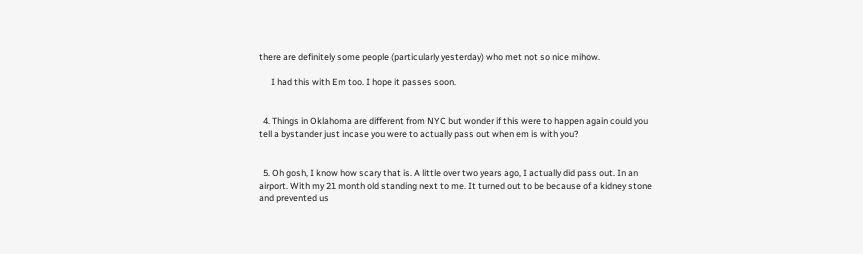there are definitely some people (particularly yesterday) who met not so nice mihow.

      I had this with Em too. I hope it passes soon.


  4. Things in Oklahoma are different from NYC but wonder if this were to happen again could you tell a bystander just incase you were to actually pass out when em is with you?


  5. Oh gosh, I know how scary that is. A little over two years ago, I actually did pass out. In an airport. With my 21 month old standing next to me. It turned out to be because of a kidney stone and prevented us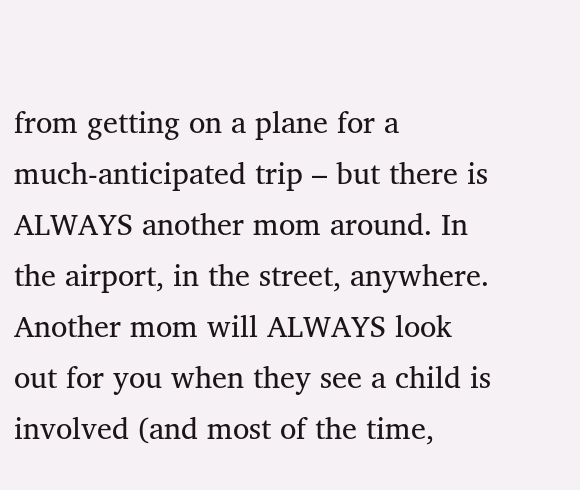from getting on a plane for a much-anticipated trip – but there is ALWAYS another mom around. In the airport, in the street, anywhere. Another mom will ALWAYS look out for you when they see a child is involved (and most of the time,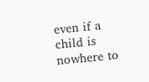even if a child is nowhere to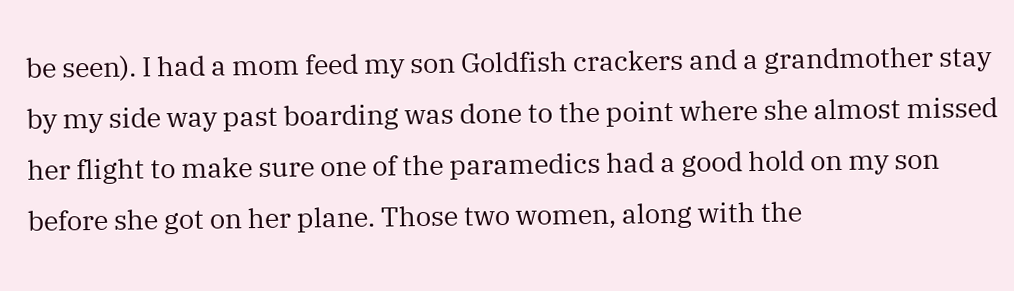be seen). I had a mom feed my son Goldfish crackers and a grandmother stay by my side way past boarding was done to the point where she almost missed her flight to make sure one of the paramedics had a good hold on my son before she got on her plane. Those two women, along with the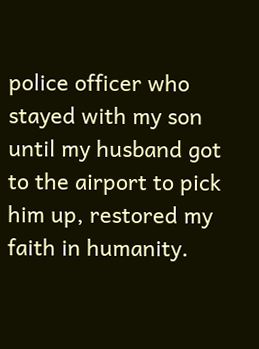police officer who stayed with my son until my husband got to the airport to pick him up, restored my faith in humanity.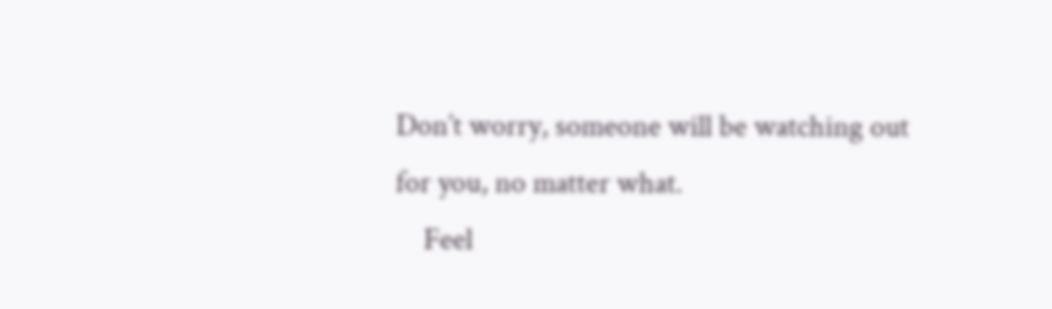Don’t worry, someone will be watching out for you, no matter what.
    Feel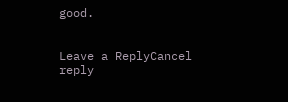good.


Leave a ReplyCancel reply